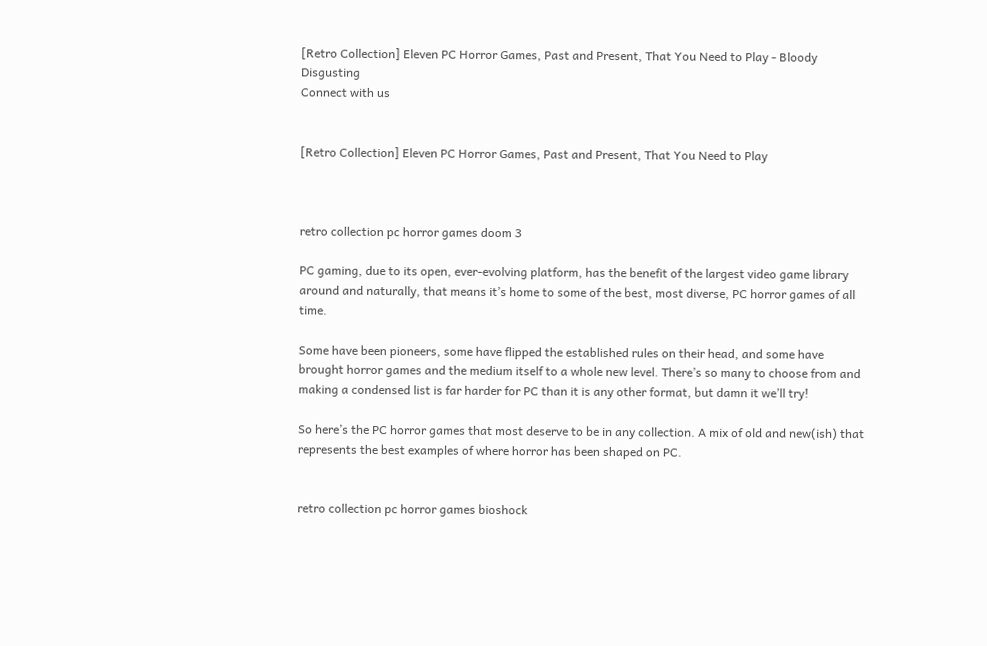[Retro Collection] Eleven PC Horror Games, Past and Present, That You Need to Play - Bloody Disgusting
Connect with us


[Retro Collection] Eleven PC Horror Games, Past and Present, That You Need to Play



retro collection pc horror games doom 3

PC gaming, due to its open, ever-evolving platform, has the benefit of the largest video game library around and naturally, that means it’s home to some of the best, most diverse, PC horror games of all time.

Some have been pioneers, some have flipped the established rules on their head, and some have brought horror games and the medium itself to a whole new level. There’s so many to choose from and making a condensed list is far harder for PC than it is any other format, but damn it we’ll try!

So here’s the PC horror games that most deserve to be in any collection. A mix of old and new(ish) that represents the best examples of where horror has been shaped on PC.


retro collection pc horror games bioshock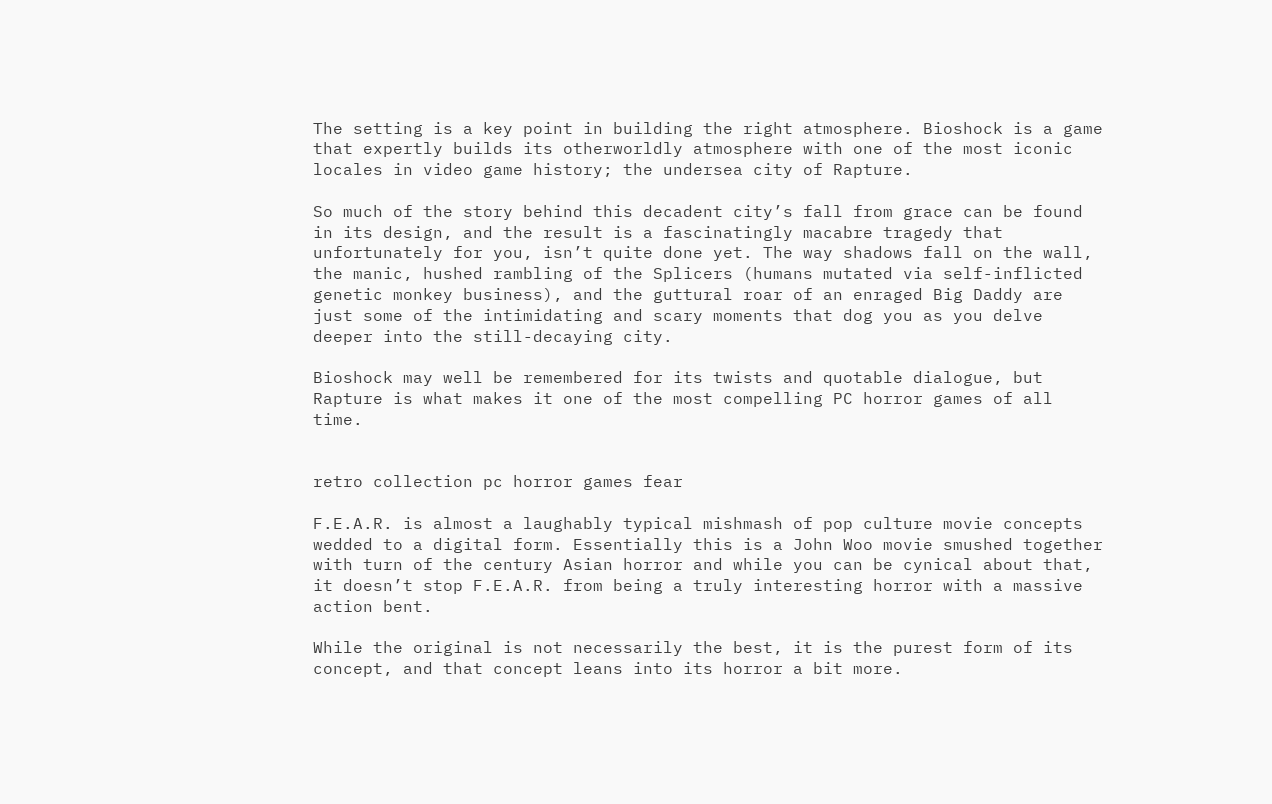The setting is a key point in building the right atmosphere. Bioshock is a game that expertly builds its otherworldly atmosphere with one of the most iconic locales in video game history; the undersea city of Rapture.

So much of the story behind this decadent city’s fall from grace can be found in its design, and the result is a fascinatingly macabre tragedy that unfortunately for you, isn’t quite done yet. The way shadows fall on the wall, the manic, hushed rambling of the Splicers (humans mutated via self-inflicted genetic monkey business), and the guttural roar of an enraged Big Daddy are just some of the intimidating and scary moments that dog you as you delve deeper into the still-decaying city.

Bioshock may well be remembered for its twists and quotable dialogue, but Rapture is what makes it one of the most compelling PC horror games of all time.


retro collection pc horror games fear

F.E.A.R. is almost a laughably typical mishmash of pop culture movie concepts wedded to a digital form. Essentially this is a John Woo movie smushed together with turn of the century Asian horror and while you can be cynical about that, it doesn’t stop F.E.A.R. from being a truly interesting horror with a massive action bent.

While the original is not necessarily the best, it is the purest form of its concept, and that concept leans into its horror a bit more.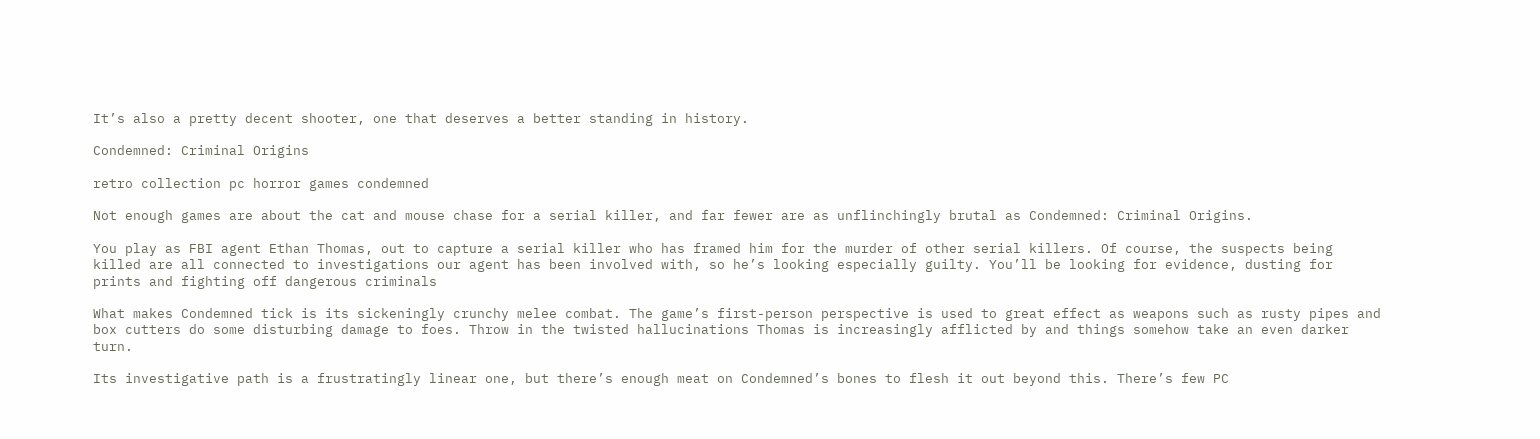It’s also a pretty decent shooter, one that deserves a better standing in history.

Condemned: Criminal Origins

retro collection pc horror games condemned

Not enough games are about the cat and mouse chase for a serial killer, and far fewer are as unflinchingly brutal as Condemned: Criminal Origins.

You play as FBI agent Ethan Thomas, out to capture a serial killer who has framed him for the murder of other serial killers. Of course, the suspects being killed are all connected to investigations our agent has been involved with, so he’s looking especially guilty. You’ll be looking for evidence, dusting for prints and fighting off dangerous criminals

What makes Condemned tick is its sickeningly crunchy melee combat. The game’s first-person perspective is used to great effect as weapons such as rusty pipes and box cutters do some disturbing damage to foes. Throw in the twisted hallucinations Thomas is increasingly afflicted by and things somehow take an even darker turn.

Its investigative path is a frustratingly linear one, but there’s enough meat on Condemned’s bones to flesh it out beyond this. There’s few PC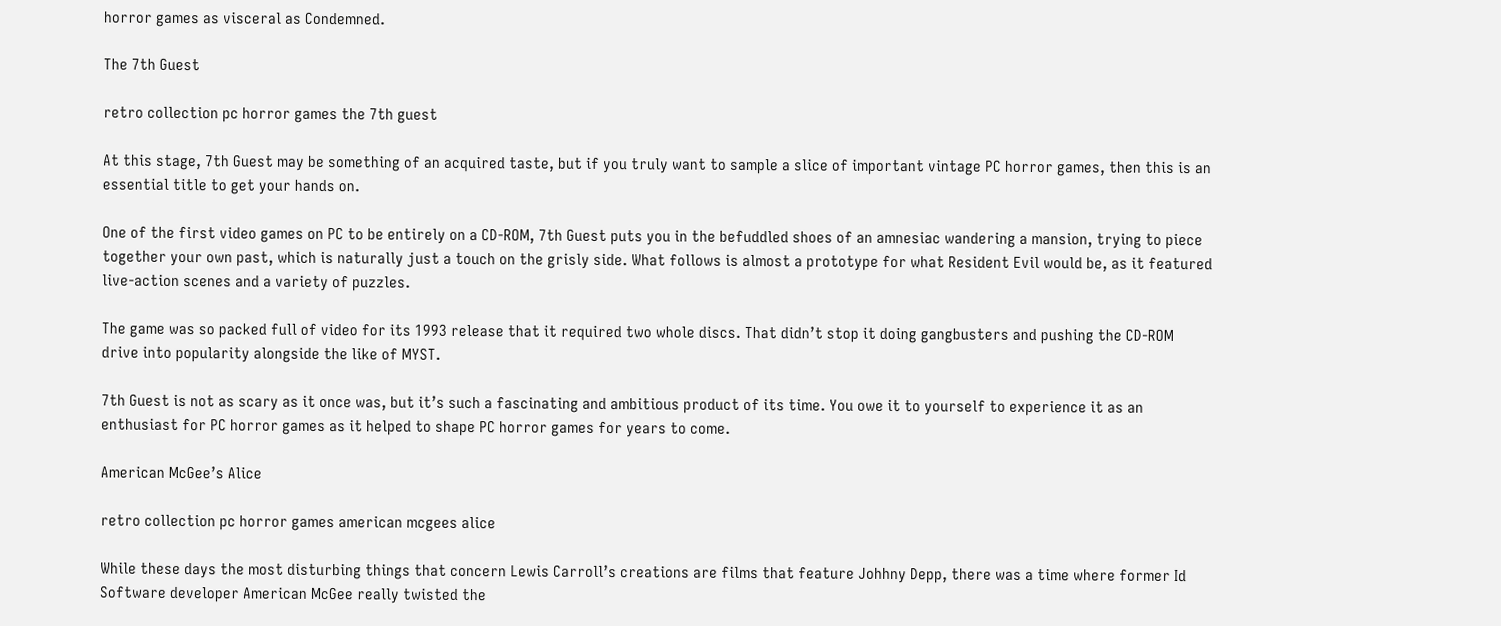horror games as visceral as Condemned.

The 7th Guest

retro collection pc horror games the 7th guest

At this stage, 7th Guest may be something of an acquired taste, but if you truly want to sample a slice of important vintage PC horror games, then this is an essential title to get your hands on.

One of the first video games on PC to be entirely on a CD-ROM, 7th Guest puts you in the befuddled shoes of an amnesiac wandering a mansion, trying to piece together your own past, which is naturally just a touch on the grisly side. What follows is almost a prototype for what Resident Evil would be, as it featured live-action scenes and a variety of puzzles.

The game was so packed full of video for its 1993 release that it required two whole discs. That didn’t stop it doing gangbusters and pushing the CD-ROM drive into popularity alongside the like of MYST.

7th Guest is not as scary as it once was, but it’s such a fascinating and ambitious product of its time. You owe it to yourself to experience it as an enthusiast for PC horror games as it helped to shape PC horror games for years to come.

American McGee’s Alice

retro collection pc horror games american mcgees alice

While these days the most disturbing things that concern Lewis Carroll’s creations are films that feature Johhny Depp, there was a time where former Id Software developer American McGee really twisted the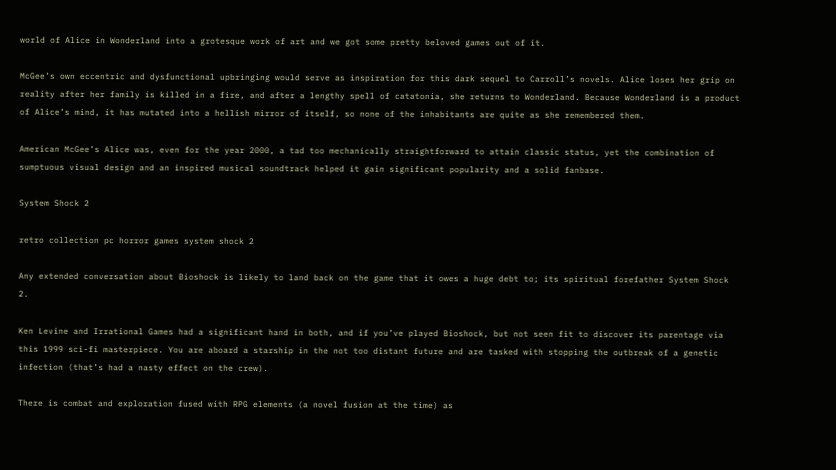world of Alice in Wonderland into a grotesque work of art and we got some pretty beloved games out of it.

McGee’s own eccentric and dysfunctional upbringing would serve as inspiration for this dark sequel to Carroll’s novels. Alice loses her grip on reality after her family is killed in a fire, and after a lengthy spell of catatonia, she returns to Wonderland. Because Wonderland is a product of Alice’s mind, it has mutated into a hellish mirror of itself, so none of the inhabitants are quite as she remembered them.

American McGee’s Alice was, even for the year 2000, a tad too mechanically straightforward to attain classic status, yet the combination of sumptuous visual design and an inspired musical soundtrack helped it gain significant popularity and a solid fanbase.

System Shock 2

retro collection pc horror games system shock 2

Any extended conversation about Bioshock is likely to land back on the game that it owes a huge debt to; its spiritual forefather System Shock 2.

Ken Levine and Irrational Games had a significant hand in both, and if you’ve played Bioshock, but not seen fit to discover its parentage via this 1999 sci-fi masterpiece. You are aboard a starship in the not too distant future and are tasked with stopping the outbreak of a genetic infection (that’s had a nasty effect on the crew).

There is combat and exploration fused with RPG elements (a novel fusion at the time) as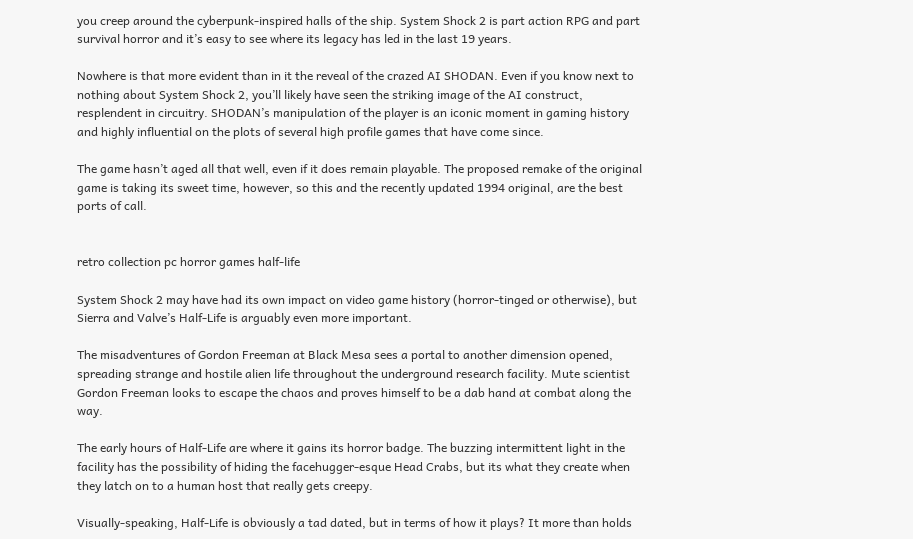you creep around the cyberpunk-inspired halls of the ship. System Shock 2 is part action RPG and part survival horror and it’s easy to see where its legacy has led in the last 19 years.

Nowhere is that more evident than in it the reveal of the crazed AI SHODAN. Even if you know next to nothing about System Shock 2, you’ll likely have seen the striking image of the AI construct, resplendent in circuitry. SHODAN’s manipulation of the player is an iconic moment in gaming history and highly influential on the plots of several high profile games that have come since.

The game hasn’t aged all that well, even if it does remain playable. The proposed remake of the original game is taking its sweet time, however, so this and the recently updated 1994 original, are the best ports of call.


retro collection pc horror games half-life

System Shock 2 may have had its own impact on video game history (horror-tinged or otherwise), but Sierra and Valve’s Half-Life is arguably even more important.

The misadventures of Gordon Freeman at Black Mesa sees a portal to another dimension opened, spreading strange and hostile alien life throughout the underground research facility. Mute scientist Gordon Freeman looks to escape the chaos and proves himself to be a dab hand at combat along the way.

The early hours of Half-Life are where it gains its horror badge. The buzzing intermittent light in the facility has the possibility of hiding the facehugger-esque Head Crabs, but its what they create when they latch on to a human host that really gets creepy.

Visually-speaking, Half-Life is obviously a tad dated, but in terms of how it plays? It more than holds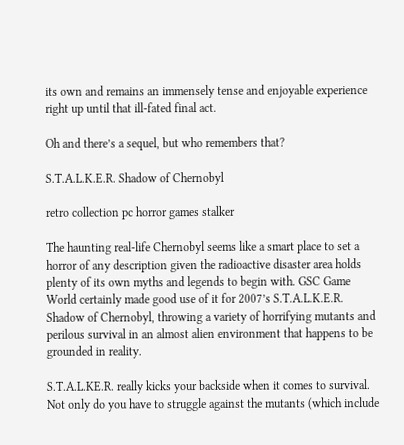its own and remains an immensely tense and enjoyable experience right up until that ill-fated final act.

Oh and there’s a sequel, but who remembers that?

S.T.A.L.K.E.R. Shadow of Chernobyl

retro collection pc horror games stalker

The haunting real-life Chernobyl seems like a smart place to set a horror of any description given the radioactive disaster area holds plenty of its own myths and legends to begin with. GSC Game World certainly made good use of it for 2007’s S.T.A.L.K.E.R. Shadow of Chernobyl, throwing a variety of horrifying mutants and perilous survival in an almost alien environment that happens to be grounded in reality.

S.T.A.L.KE.R. really kicks your backside when it comes to survival. Not only do you have to struggle against the mutants (which include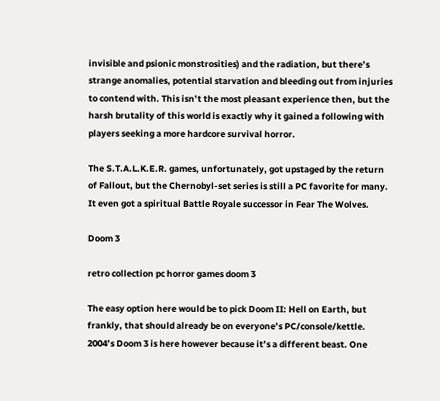invisible and psionic monstrosities) and the radiation, but there’s strange anomalies, potential starvation and bleeding out from injuries to contend with. This isn’t the most pleasant experience then, but the harsh brutality of this world is exactly why it gained a following with players seeking a more hardcore survival horror.

The S.T.A.L.K.E.R. games, unfortunately, got upstaged by the return of Fallout, but the Chernobyl-set series is still a PC favorite for many. It even got a spiritual Battle Royale successor in Fear The Wolves.

Doom 3

retro collection pc horror games doom 3

The easy option here would be to pick Doom II: Hell on Earth, but frankly, that should already be on everyone’s PC/console/kettle. 2004’s Doom 3 is here however because it’s a different beast. One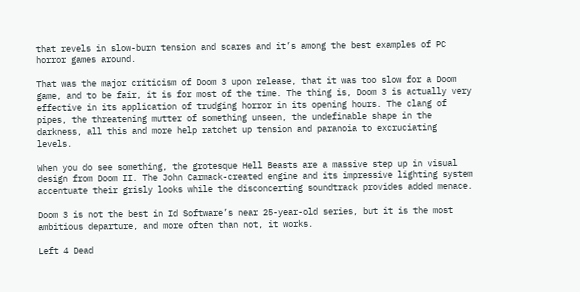that revels in slow-burn tension and scares and it’s among the best examples of PC horror games around.

That was the major criticism of Doom 3 upon release, that it was too slow for a Doom game, and to be fair, it is for most of the time. The thing is, Doom 3 is actually very effective in its application of trudging horror in its opening hours. The clang of pipes, the threatening mutter of something unseen, the undefinable shape in the darkness, all this and more help ratchet up tension and paranoia to excruciating levels.

When you do see something, the grotesque Hell Beasts are a massive step up in visual design from Doom II. The John Carmack-created engine and its impressive lighting system accentuate their grisly looks while the disconcerting soundtrack provides added menace.

Doom 3 is not the best in Id Software’s near 25-year-old series, but it is the most ambitious departure, and more often than not, it works.

Left 4 Dead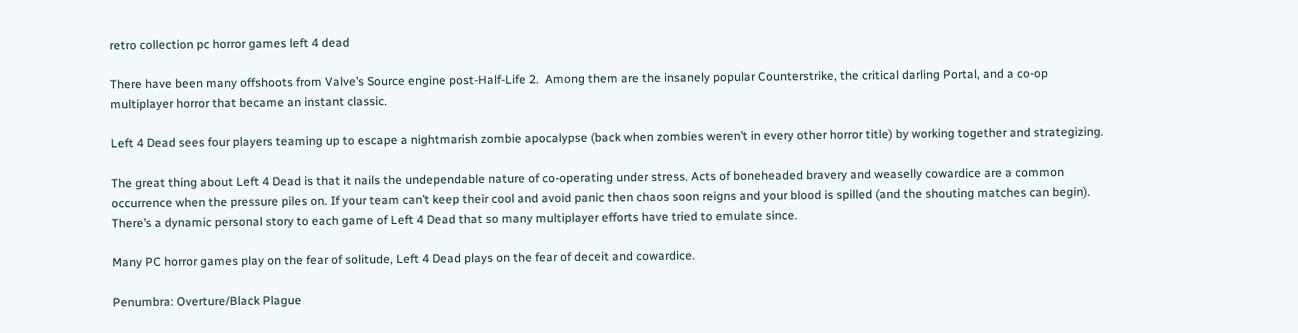retro collection pc horror games left 4 dead

There have been many offshoots from Valve’s Source engine post-Half-Life 2.  Among them are the insanely popular Counterstrike, the critical darling Portal, and a co-op multiplayer horror that became an instant classic.

Left 4 Dead sees four players teaming up to escape a nightmarish zombie apocalypse (back when zombies weren’t in every other horror title) by working together and strategizing.

The great thing about Left 4 Dead is that it nails the undependable nature of co-operating under stress. Acts of boneheaded bravery and weaselly cowardice are a common occurrence when the pressure piles on. If your team can’t keep their cool and avoid panic then chaos soon reigns and your blood is spilled (and the shouting matches can begin). There’s a dynamic personal story to each game of Left 4 Dead that so many multiplayer efforts have tried to emulate since.

Many PC horror games play on the fear of solitude, Left 4 Dead plays on the fear of deceit and cowardice.

Penumbra: Overture/Black Plague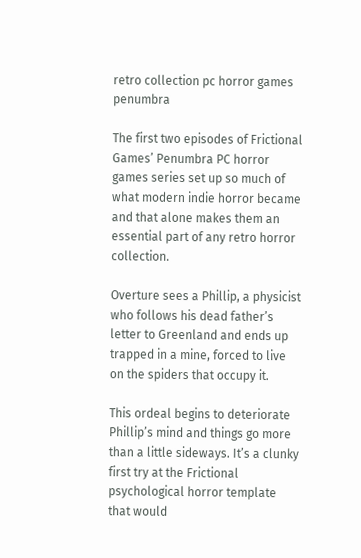retro collection pc horror games penumbra

The first two episodes of Frictional Games’ Penumbra PC horror games series set up so much of what modern indie horror became and that alone makes them an essential part of any retro horror collection.

Overture sees a Phillip, a physicist who follows his dead father’s letter to Greenland and ends up trapped in a mine, forced to live on the spiders that occupy it.

This ordeal begins to deteriorate Phillip’s mind and things go more than a little sideways. It’s a clunky first try at the Frictional psychological horror template that would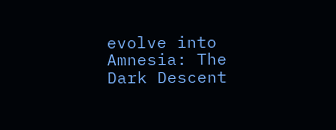evolve into Amnesia: The Dark Descent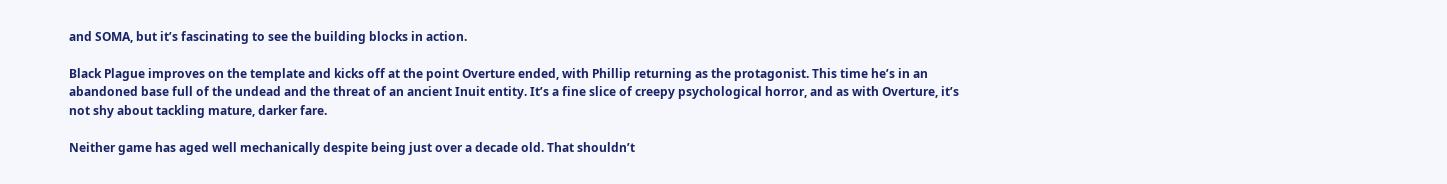and SOMA, but it’s fascinating to see the building blocks in action.

Black Plague improves on the template and kicks off at the point Overture ended, with Phillip returning as the protagonist. This time he’s in an abandoned base full of the undead and the threat of an ancient Inuit entity. It’s a fine slice of creepy psychological horror, and as with Overture, it’s not shy about tackling mature, darker fare.

Neither game has aged well mechanically despite being just over a decade old. That shouldn’t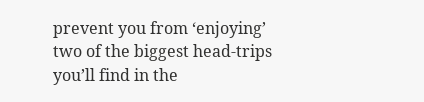prevent you from ‘enjoying’ two of the biggest head-trips you’ll find in the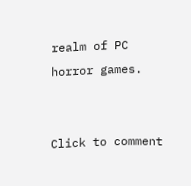realm of PC horror games.


Click to comment